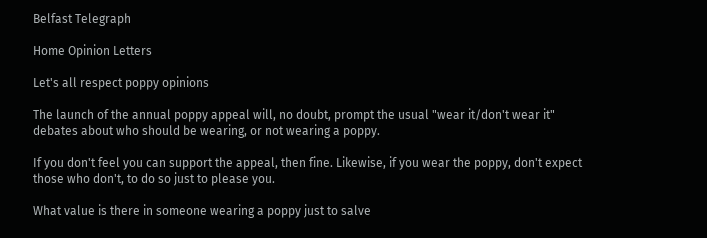Belfast Telegraph

Home Opinion Letters

Let's all respect poppy opinions

The launch of the annual poppy appeal will, no doubt, prompt the usual "wear it/don't wear it" debates about who should be wearing, or not wearing a poppy.

If you don't feel you can support the appeal, then fine. Likewise, if you wear the poppy, don't expect those who don't, to do so just to please you.

What value is there in someone wearing a poppy just to salve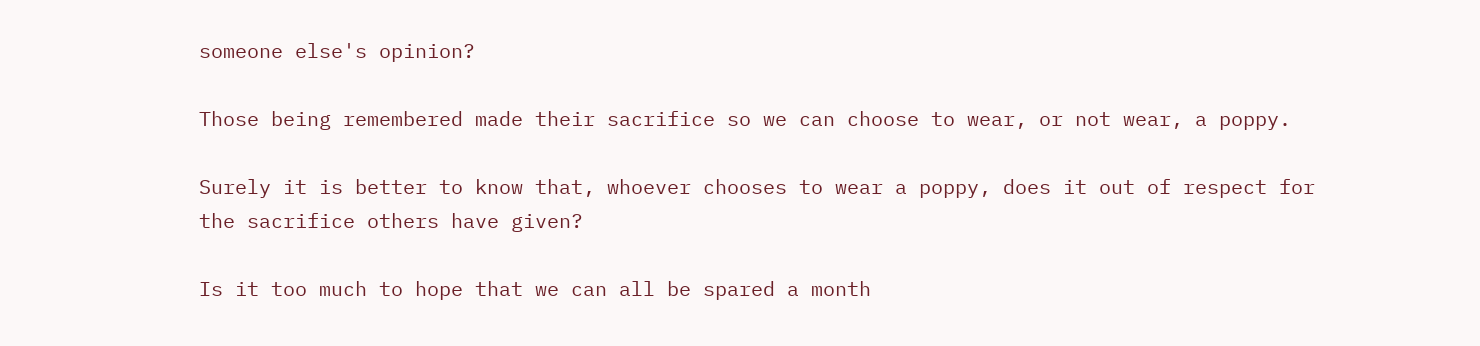someone else's opinion?

Those being remembered made their sacrifice so we can choose to wear, or not wear, a poppy.

Surely it is better to know that, whoever chooses to wear a poppy, does it out of respect for the sacrifice others have given?

Is it too much to hope that we can all be spared a month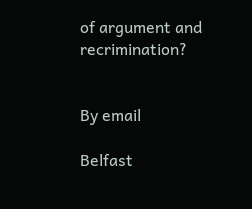of argument and recrimination?


By email

Belfast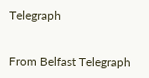Telegraph


From Belfast Telegraph